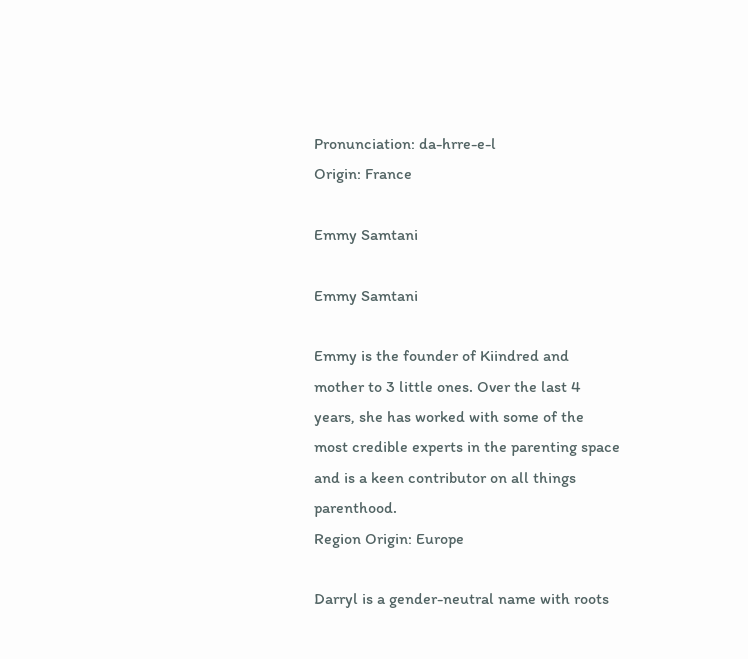Pronunciation: da-hrre-e-l
Origin: France

Emmy Samtani

Emmy Samtani

Emmy is the founder of Kiindred and mother to 3 little ones. Over the last 4 years, she has worked with some of the most credible experts in the parenting space and is a keen contributor on all things parenthood.
Region Origin: Europe

Darryl is a gender-neutral name with roots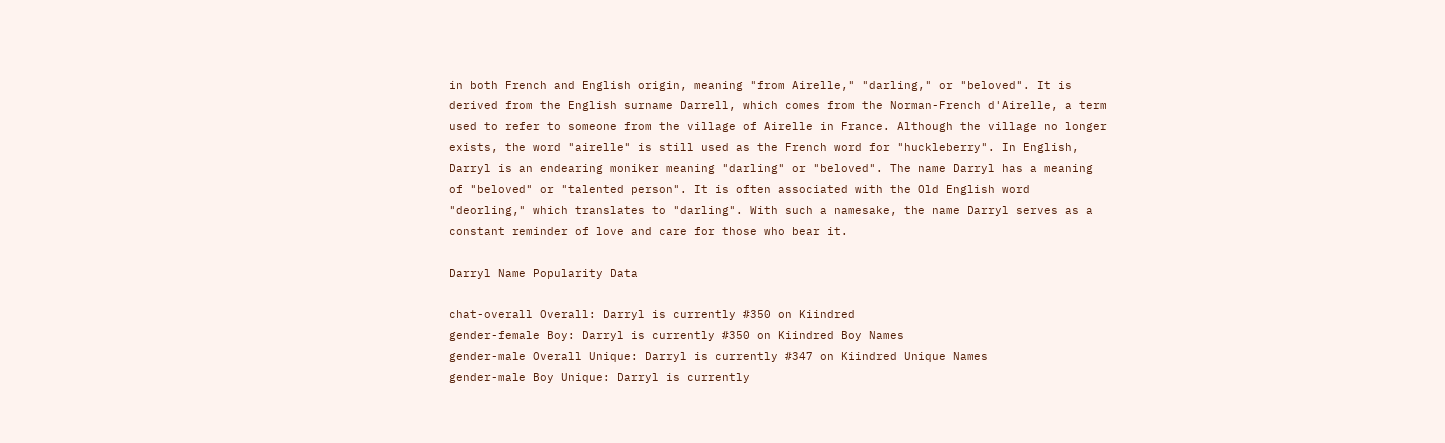in both French and English origin, meaning "from Airelle," "darling," or "beloved". It is derived from the English surname Darrell, which comes from the Norman-French d'Airelle, a term used to refer to someone from the village of Airelle in France. Although the village no longer exists, the word "airelle" is still used as the French word for "huckleberry". In English, Darryl is an endearing moniker meaning "darling" or "beloved". The name Darryl has a meaning of "beloved" or "talented person". It is often associated with the Old English word "deorling," which translates to "darling". With such a namesake, the name Darryl serves as a constant reminder of love and care for those who bear it.

Darryl Name Popularity Data

chat-overall Overall: Darryl is currently #350 on Kiindred
gender-female Boy: Darryl is currently #350 on Kiindred Boy Names
gender-male Overall Unique: Darryl is currently #347 on Kiindred Unique Names
gender-male Boy Unique: Darryl is currently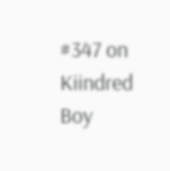#347 on Kiindred Boy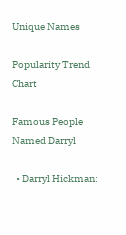Unique Names

Popularity Trend Chart

Famous People Named Darryl

  • Darryl Hickman: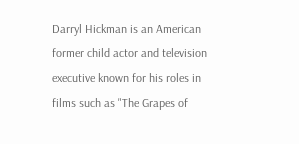Darryl Hickman is an American former child actor and television executive known for his roles in films such as "The Grapes of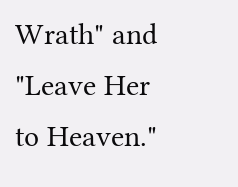Wrath" and "Leave Her to Heaven."